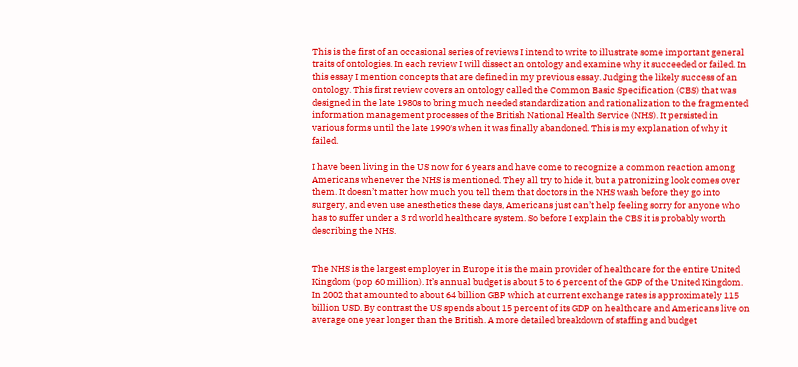This is the first of an occasional series of reviews I intend to write to illustrate some important general traits of ontologies. In each review I will dissect an ontology and examine why it succeeded or failed. In this essay I mention concepts that are defined in my previous essay. Judging the likely success of an ontology. This first review covers an ontology called the Common Basic Specification (CBS) that was designed in the late 1980s to bring much needed standardization and rationalization to the fragmented information management processes of the British National Health Service (NHS). It persisted in various forms until the late 1990′s when it was finally abandoned. This is my explanation of why it failed.

I have been living in the US now for 6 years and have come to recognize a common reaction among Americans whenever the NHS is mentioned. They all try to hide it, but a patronizing look comes over them. It doesn’t matter how much you tell them that doctors in the NHS wash before they go into surgery, and even use anesthetics these days, Americans just can’t help feeling sorry for anyone who has to suffer under a 3 rd world healthcare system. So before I explain the CBS it is probably worth describing the NHS.


The NHS is the largest employer in Europe it is the main provider of healthcare for the entire United Kingdom (pop 60 million). It’s annual budget is about 5 to 6 percent of the GDP of the United Kingdom. In 2002 that amounted to about 64 billion GBP which at current exchange rates is approximately 115 billion USD. By contrast the US spends about 15 percent of its GDP on healthcare and Americans live on average one year longer than the British. A more detailed breakdown of staffing and budget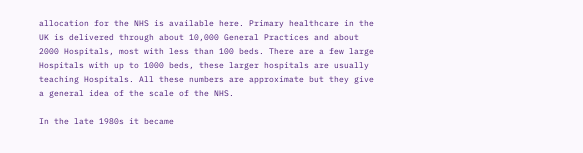allocation for the NHS is available here. Primary healthcare in the UK is delivered through about 10,000 General Practices and about 2000 Hospitals, most with less than 100 beds. There are a few large Hospitals with up to 1000 beds, these larger hospitals are usually teaching Hospitals. All these numbers are approximate but they give a general idea of the scale of the NHS.

In the late 1980s it became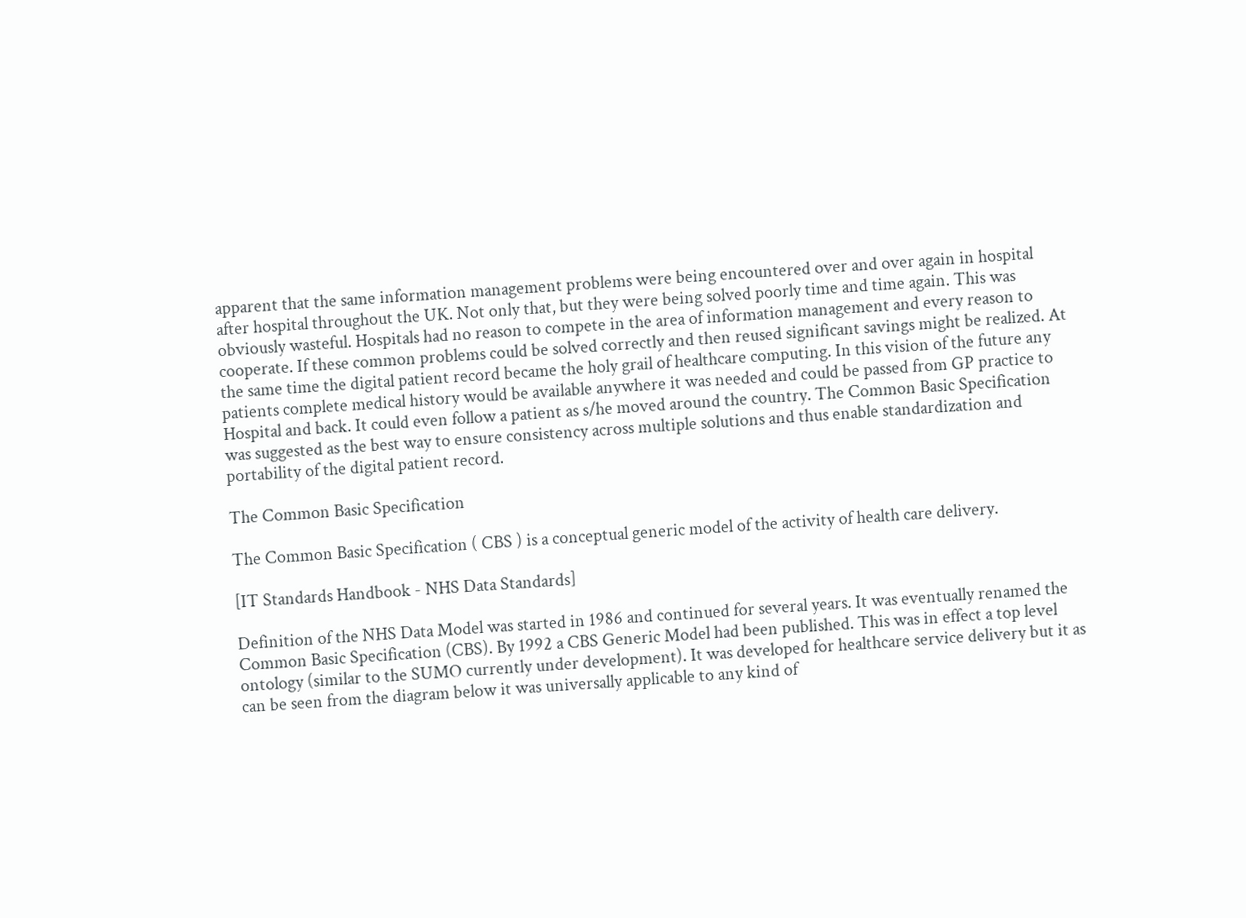apparent that the same information management problems were being encountered over and over again in hospital after hospital throughout the UK. Not only that, but they were being solved poorly time and time again. This was obviously wasteful. Hospitals had no reason to compete in the area of information management and every reason to cooperate. If these common problems could be solved correctly and then reused significant savings might be realized. At the same time the digital patient record became the holy grail of healthcare computing. In this vision of the future any patients complete medical history would be available anywhere it was needed and could be passed from GP practice to Hospital and back. It could even follow a patient as s/he moved around the country. The Common Basic Specification was suggested as the best way to ensure consistency across multiple solutions and thus enable standardization and portability of the digital patient record.

The Common Basic Specification

The Common Basic Specification ( CBS ) is a conceptual generic model of the activity of health care delivery.

[IT Standards Handbook - NHS Data Standards]

Definition of the NHS Data Model was started in 1986 and continued for several years. It was eventually renamed the Common Basic Specification (CBS). By 1992 a CBS Generic Model had been published. This was in effect a top level ontology (similar to the SUMO currently under development). It was developed for healthcare service delivery but it as can be seen from the diagram below it was universally applicable to any kind of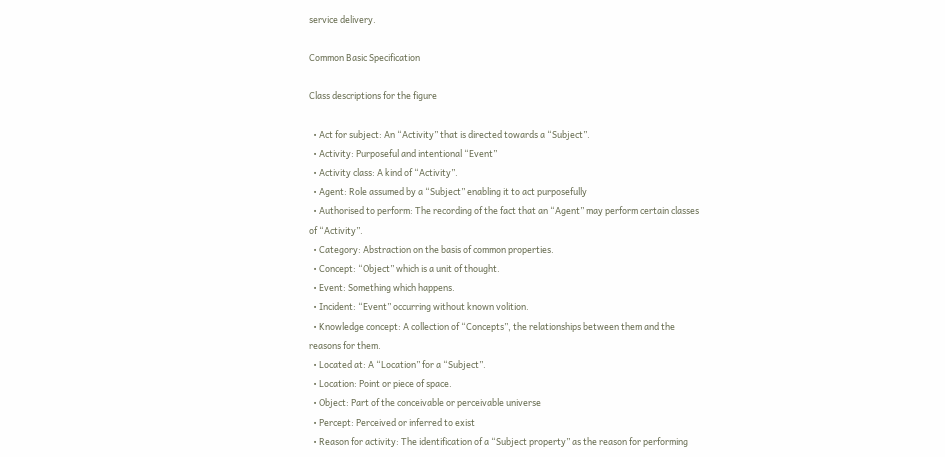service delivery.

Common Basic Specification

Class descriptions for the figure

  • Act for subject: An “Activity” that is directed towards a “Subject”.
  • Activity: Purposeful and intentional “Event”
  • Activity class: A kind of “Activity”.
  • Agent: Role assumed by a “Subject” enabling it to act purposefully
  • Authorised to perform: The recording of the fact that an “Agent” may perform certain classes of “Activity”.
  • Category: Abstraction on the basis of common properties.
  • Concept: “Object” which is a unit of thought.
  • Event: Something which happens.
  • Incident: “Event” occurring without known volition.
  • Knowledge concept: A collection of “Concepts”, the relationships between them and the reasons for them.
  • Located at: A “Location” for a “Subject”.
  • Location: Point or piece of space.
  • Object: Part of the conceivable or perceivable universe
  • Percept: Perceived or inferred to exist
  • Reason for activity: The identification of a “Subject property” as the reason for performing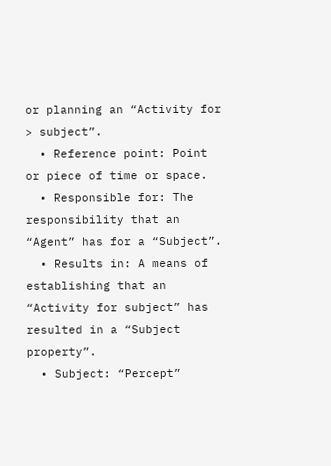or planning an “Activity for > subject”.
  • Reference point: Point or piece of time or space.
  • Responsible for: The responsibility that an “Agent” has for a “Subject”.
  • Results in: A means of establishing that an “Activity for subject” has resulted in a “Subject property”.
  • Subject: “Percept”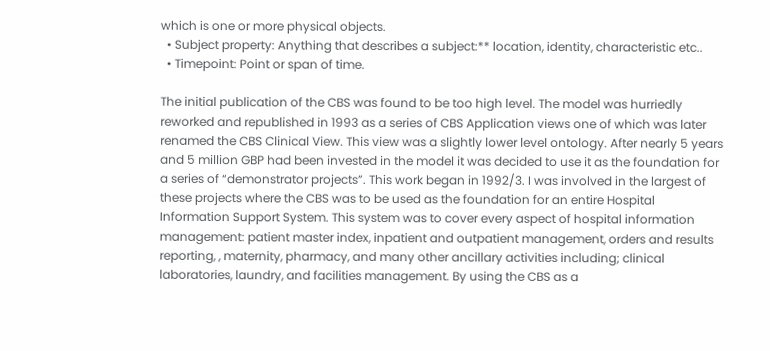which is one or more physical objects.
  • Subject property: Anything that describes a subject:** location, identity, characteristic etc..
  • Timepoint: Point or span of time.

The initial publication of the CBS was found to be too high level. The model was hurriedly reworked and republished in 1993 as a series of CBS Application views one of which was later renamed the CBS Clinical View. This view was a slightly lower level ontology. After nearly 5 years and 5 million GBP had been invested in the model it was decided to use it as the foundation for a series of “demonstrator projects”. This work began in 1992/3. I was involved in the largest of these projects where the CBS was to be used as the foundation for an entire Hospital Information Support System. This system was to cover every aspect of hospital information management: patient master index, inpatient and outpatient management, orders and results reporting, , maternity, pharmacy, and many other ancillary activities including; clinical laboratories, laundry, and facilities management. By using the CBS as a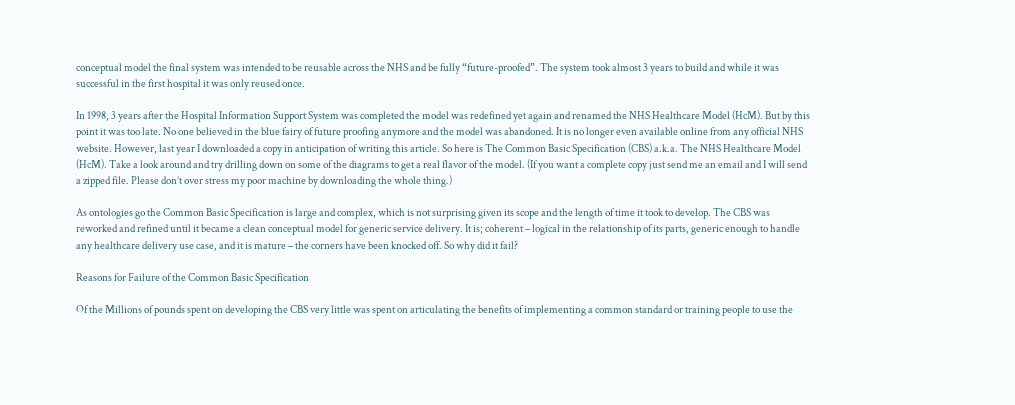conceptual model the final system was intended to be reusable across the NHS and be fully “future-proofed”. The system took almost 3 years to build and while it was successful in the first hospital it was only reused once.

In 1998, 3 years after the Hospital Information Support System was completed the model was redefined yet again and renamed the NHS Healthcare Model (HcM). But by this point it was too late. No one believed in the blue fairy of future proofing anymore and the model was abandoned. It is no longer even available online from any official NHS website. However, last year I downloaded a copy in anticipation of writing this article. So here is The Common Basic Specification (CBS) a.k.a. The NHS Healthcare Model (HcM). Take a look around and try drilling down on some of the diagrams to get a real flavor of the model. (If you want a complete copy just send me an email and I will send a zipped file. Please don’t over stress my poor machine by downloading the whole thing.)

As ontologies go the Common Basic Specification is large and complex, which is not surprising given its scope and the length of time it took to develop. The CBS was reworked and refined until it became a clean conceptual model for generic service delivery. It is; coherent – logical in the relationship of its parts, generic enough to handle any healthcare delivery use case, and it is mature – the corners have been knocked off. So why did it fail?

Reasons for Failure of the Common Basic Specification

Of the Millions of pounds spent on developing the CBS very little was spent on articulating the benefits of implementing a common standard or training people to use the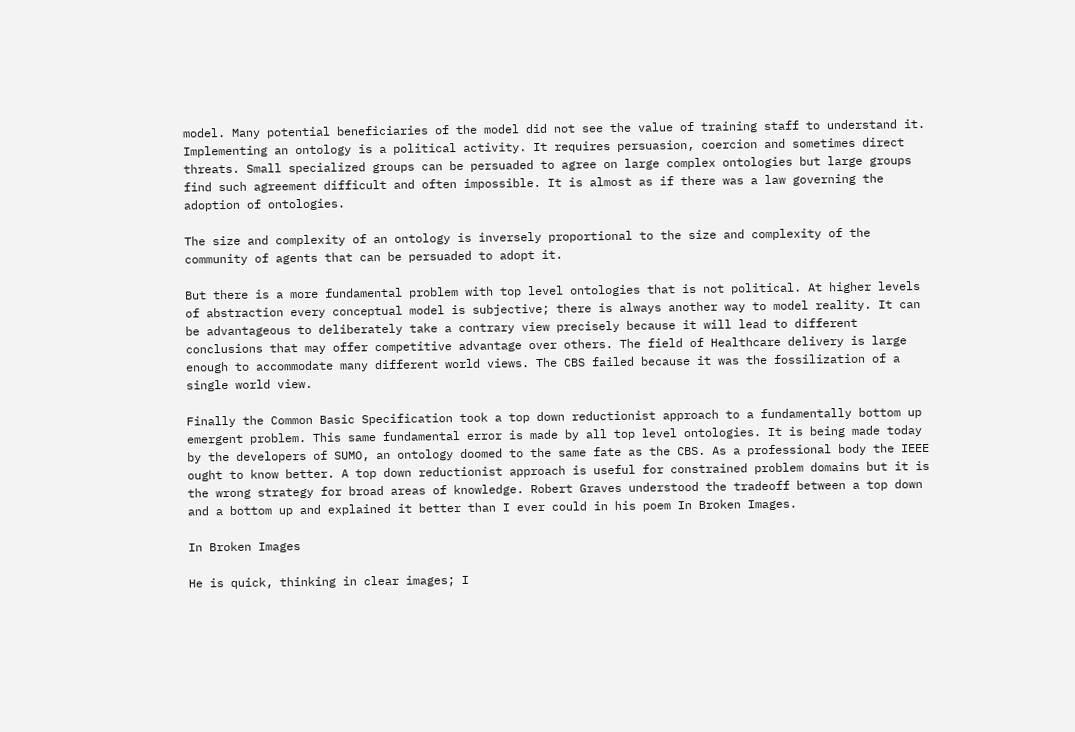model. Many potential beneficiaries of the model did not see the value of training staff to understand it. Implementing an ontology is a political activity. It requires persuasion, coercion and sometimes direct threats. Small specialized groups can be persuaded to agree on large complex ontologies but large groups find such agreement difficult and often impossible. It is almost as if there was a law governing the adoption of ontologies.

The size and complexity of an ontology is inversely proportional to the size and complexity of the community of agents that can be persuaded to adopt it.

But there is a more fundamental problem with top level ontologies that is not political. At higher levels of abstraction every conceptual model is subjective; there is always another way to model reality. It can be advantageous to deliberately take a contrary view precisely because it will lead to different conclusions that may offer competitive advantage over others. The field of Healthcare delivery is large enough to accommodate many different world views. The CBS failed because it was the fossilization of a single world view.

Finally the Common Basic Specification took a top down reductionist approach to a fundamentally bottom up emergent problem. This same fundamental error is made by all top level ontologies. It is being made today by the developers of SUMO, an ontology doomed to the same fate as the CBS. As a professional body the IEEE ought to know better. A top down reductionist approach is useful for constrained problem domains but it is the wrong strategy for broad areas of knowledge. Robert Graves understood the tradeoff between a top down and a bottom up and explained it better than I ever could in his poem In Broken Images.

In Broken Images

He is quick, thinking in clear images; I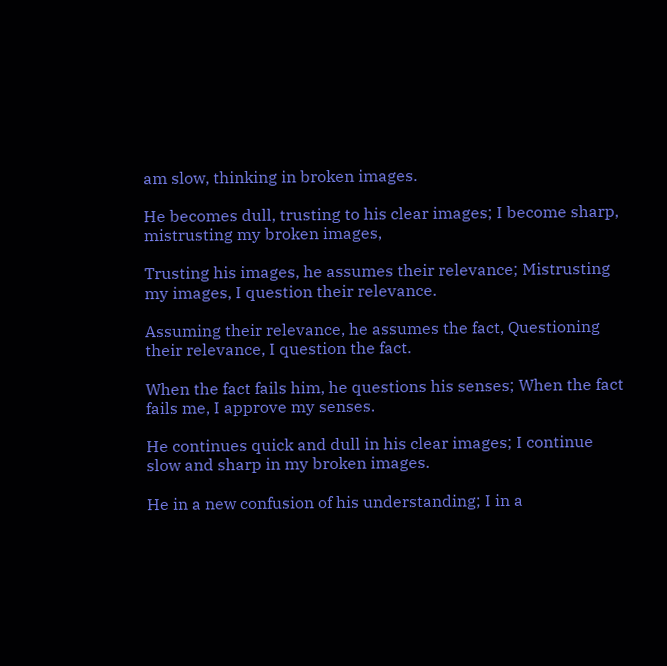am slow, thinking in broken images.

He becomes dull, trusting to his clear images; I become sharp, mistrusting my broken images,

Trusting his images, he assumes their relevance; Mistrusting my images, I question their relevance.

Assuming their relevance, he assumes the fact, Questioning their relevance, I question the fact.

When the fact fails him, he questions his senses; When the fact fails me, I approve my senses.

He continues quick and dull in his clear images; I continue slow and sharp in my broken images.

He in a new confusion of his understanding; I in a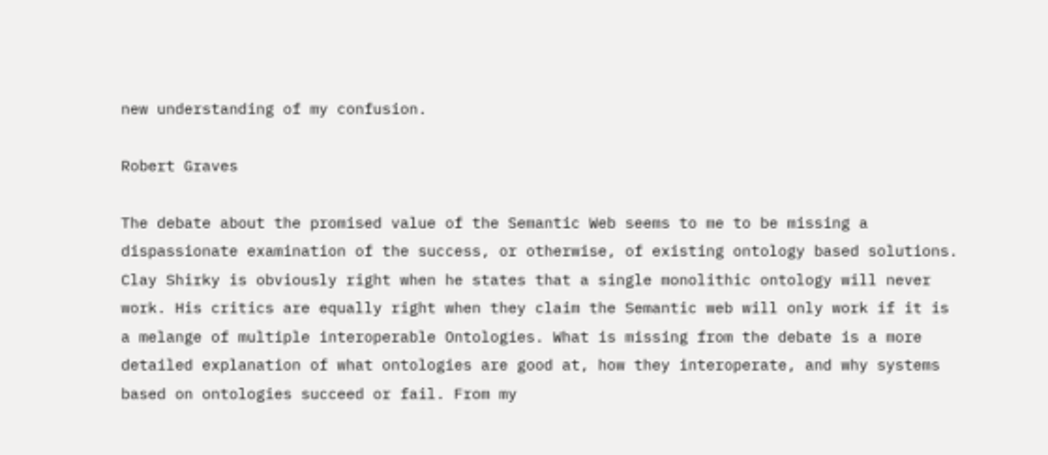new understanding of my confusion.

Robert Graves

The debate about the promised value of the Semantic Web seems to me to be missing a dispassionate examination of the success, or otherwise, of existing ontology based solutions. Clay Shirky is obviously right when he states that a single monolithic ontology will never work. His critics are equally right when they claim the Semantic web will only work if it is a melange of multiple interoperable Ontologies. What is missing from the debate is a more detailed explanation of what ontologies are good at, how they interoperate, and why systems based on ontologies succeed or fail. From my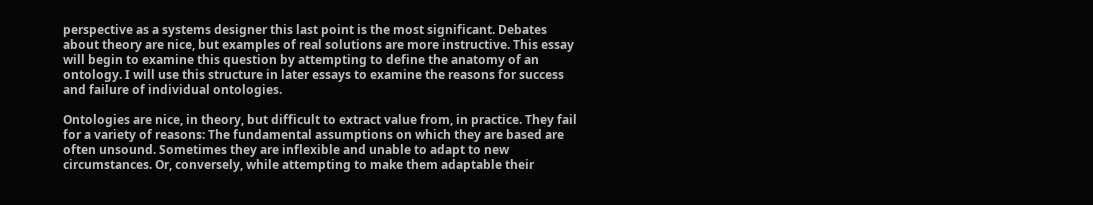perspective as a systems designer this last point is the most significant. Debates about theory are nice, but examples of real solutions are more instructive. This essay will begin to examine this question by attempting to define the anatomy of an ontology. I will use this structure in later essays to examine the reasons for success and failure of individual ontologies.

Ontologies are nice, in theory, but difficult to extract value from, in practice. They fail for a variety of reasons: The fundamental assumptions on which they are based are often unsound. Sometimes they are inflexible and unable to adapt to new circumstances. Or, conversely, while attempting to make them adaptable their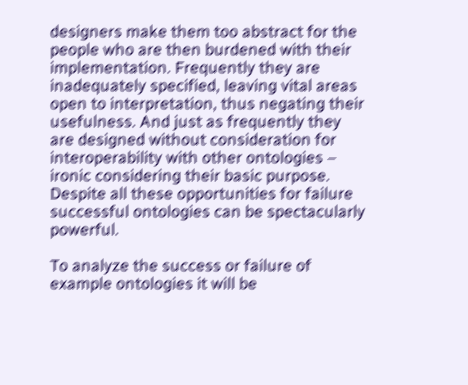designers make them too abstract for the people who are then burdened with their implementation. Frequently they are inadequately specified, leaving vital areas open to interpretation, thus negating their usefulness. And just as frequently they are designed without consideration for interoperability with other ontologies – ironic considering their basic purpose. Despite all these opportunities for failure successful ontologies can be spectacularly powerful.

To analyze the success or failure of example ontologies it will be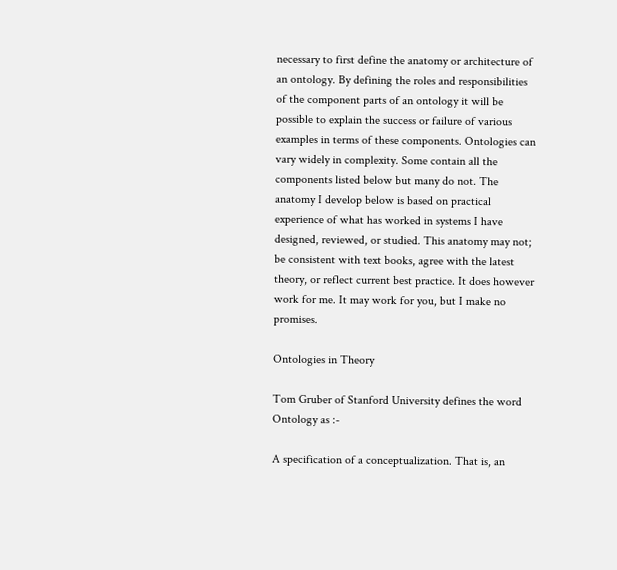necessary to first define the anatomy or architecture of an ontology. By defining the roles and responsibilities of the component parts of an ontology it will be possible to explain the success or failure of various examples in terms of these components. Ontologies can vary widely in complexity. Some contain all the components listed below but many do not. The anatomy I develop below is based on practical experience of what has worked in systems I have designed, reviewed, or studied. This anatomy may not; be consistent with text books, agree with the latest theory, or reflect current best practice. It does however work for me. It may work for you, but I make no promises.

Ontologies in Theory

Tom Gruber of Stanford University defines the word Ontology as :-

A specification of a conceptualization. That is, an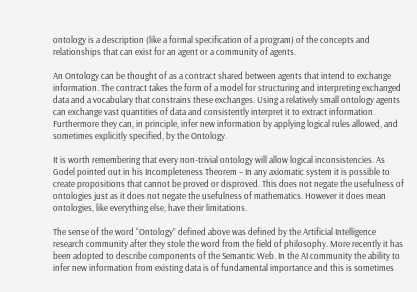ontology is a description (like a formal specification of a program) of the concepts and relationships that can exist for an agent or a community of agents.

An Ontology can be thought of as a contract shared between agents that intend to exchange information. The contract takes the form of a model for structuring and interpreting exchanged data and a vocabulary that constrains these exchanges. Using a relatively small ontology agents can exchange vast quantities of data and consistently interpret it to extract information. Furthermore they can, in principle, infer new information by applying logical rules allowed, and sometimes explicitly specified, by the Ontology.

It is worth remembering that every non-trivial ontology will allow logical inconsistencies. As Godel pointed out in his Incompleteness Theorem – In any axiomatic system it is possible to create propositions that cannot be proved or disproved. This does not negate the usefulness of ontologies just as it does not negate the usefulness of mathematics. However it does mean ontologies, like everything else, have their limitations.

The sense of the word “Ontology” defined above was defined by the Artificial Intelligence research community after they stole the word from the field of philosophy. More recently it has been adopted to describe components of the Semantic Web. In the AI community the ability to infer new information from existing data is of fundamental importance and this is sometimes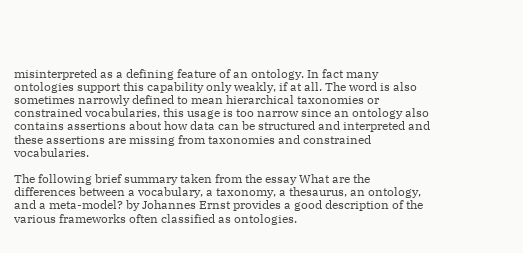misinterpreted as a defining feature of an ontology. In fact many ontologies support this capability only weakly, if at all. The word is also sometimes narrowly defined to mean hierarchical taxonomies or constrained vocabularies, this usage is too narrow since an ontology also contains assertions about how data can be structured and interpreted and these assertions are missing from taxonomies and constrained vocabularies.

The following brief summary taken from the essay What are the differences between a vocabulary, a taxonomy, a thesaurus, an ontology, and a meta-model? by Johannes Ernst provides a good description of the various frameworks often classified as ontologies.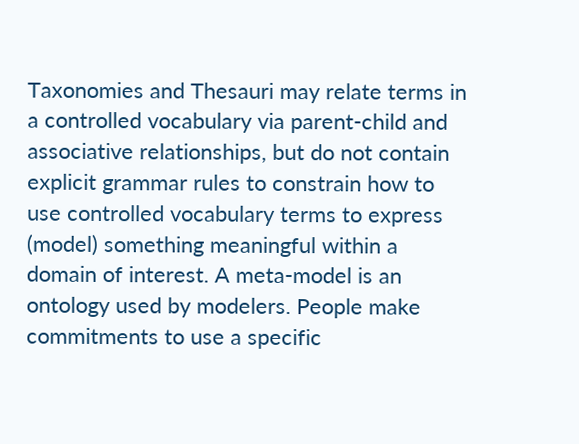Taxonomies and Thesauri may relate terms in a controlled vocabulary via parent-child and associative relationships, but do not contain explicit grammar rules to constrain how to use controlled vocabulary terms to express (model) something meaningful within a domain of interest. A meta-model is an ontology used by modelers. People make commitments to use a specific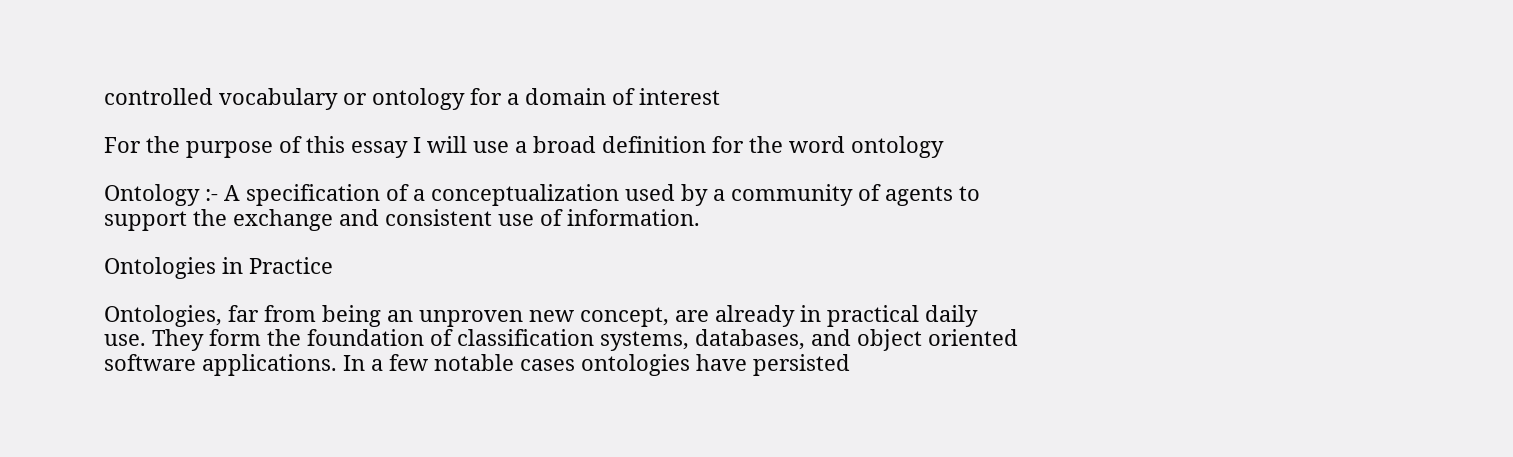controlled vocabulary or ontology for a domain of interest

For the purpose of this essay I will use a broad definition for the word ontology

Ontology :- A specification of a conceptualization used by a community of agents to support the exchange and consistent use of information.

Ontologies in Practice

Ontologies, far from being an unproven new concept, are already in practical daily use. They form the foundation of classification systems, databases, and object oriented software applications. In a few notable cases ontologies have persisted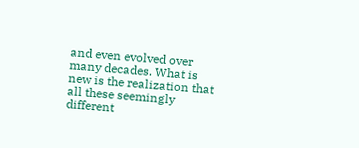and even evolved over many decades. What is new is the realization that all these seemingly different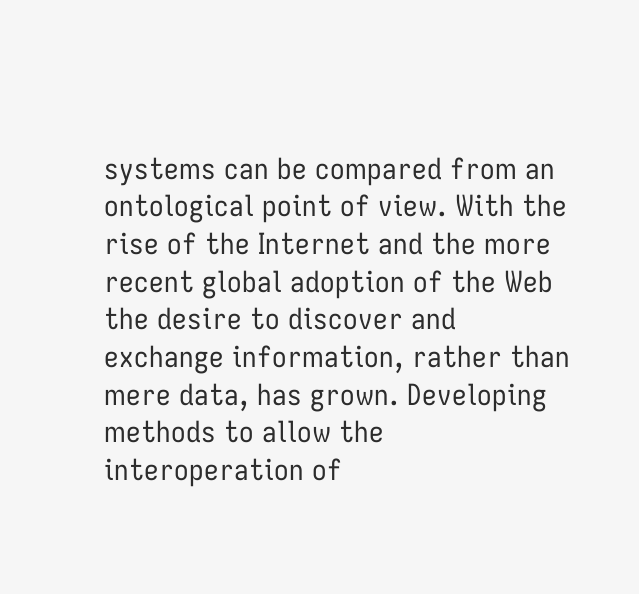systems can be compared from an ontological point of view. With the rise of the Internet and the more recent global adoption of the Web the desire to discover and exchange information, rather than mere data, has grown. Developing methods to allow the interoperation of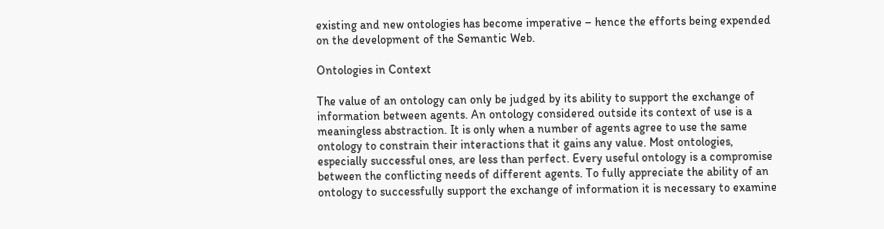existing and new ontologies has become imperative – hence the efforts being expended on the development of the Semantic Web.

Ontologies in Context

The value of an ontology can only be judged by its ability to support the exchange of information between agents. An ontology considered outside its context of use is a meaningless abstraction. It is only when a number of agents agree to use the same ontology to constrain their interactions that it gains any value. Most ontologies, especially successful ones, are less than perfect. Every useful ontology is a compromise between the conflicting needs of different agents. To fully appreciate the ability of an ontology to successfully support the exchange of information it is necessary to examine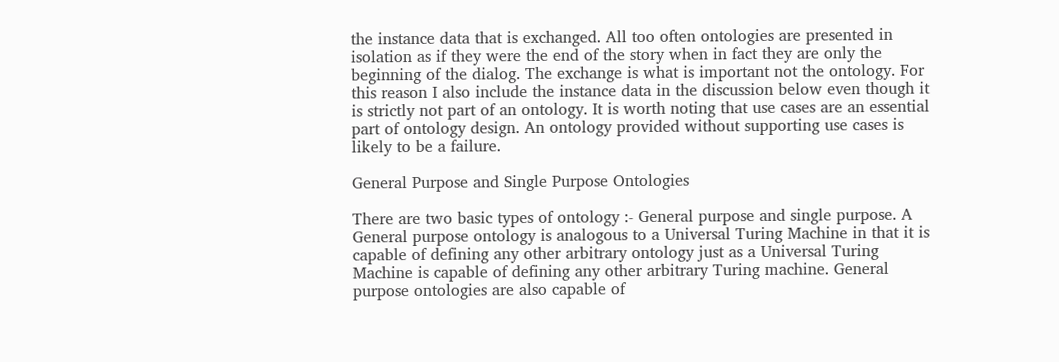the instance data that is exchanged. All too often ontologies are presented in isolation as if they were the end of the story when in fact they are only the beginning of the dialog. The exchange is what is important not the ontology. For this reason I also include the instance data in the discussion below even though it is strictly not part of an ontology. It is worth noting that use cases are an essential part of ontology design. An ontology provided without supporting use cases is likely to be a failure.

General Purpose and Single Purpose Ontologies

There are two basic types of ontology :- General purpose and single purpose. A General purpose ontology is analogous to a Universal Turing Machine in that it is capable of defining any other arbitrary ontology just as a Universal Turing Machine is capable of defining any other arbitrary Turing machine. General purpose ontologies are also capable of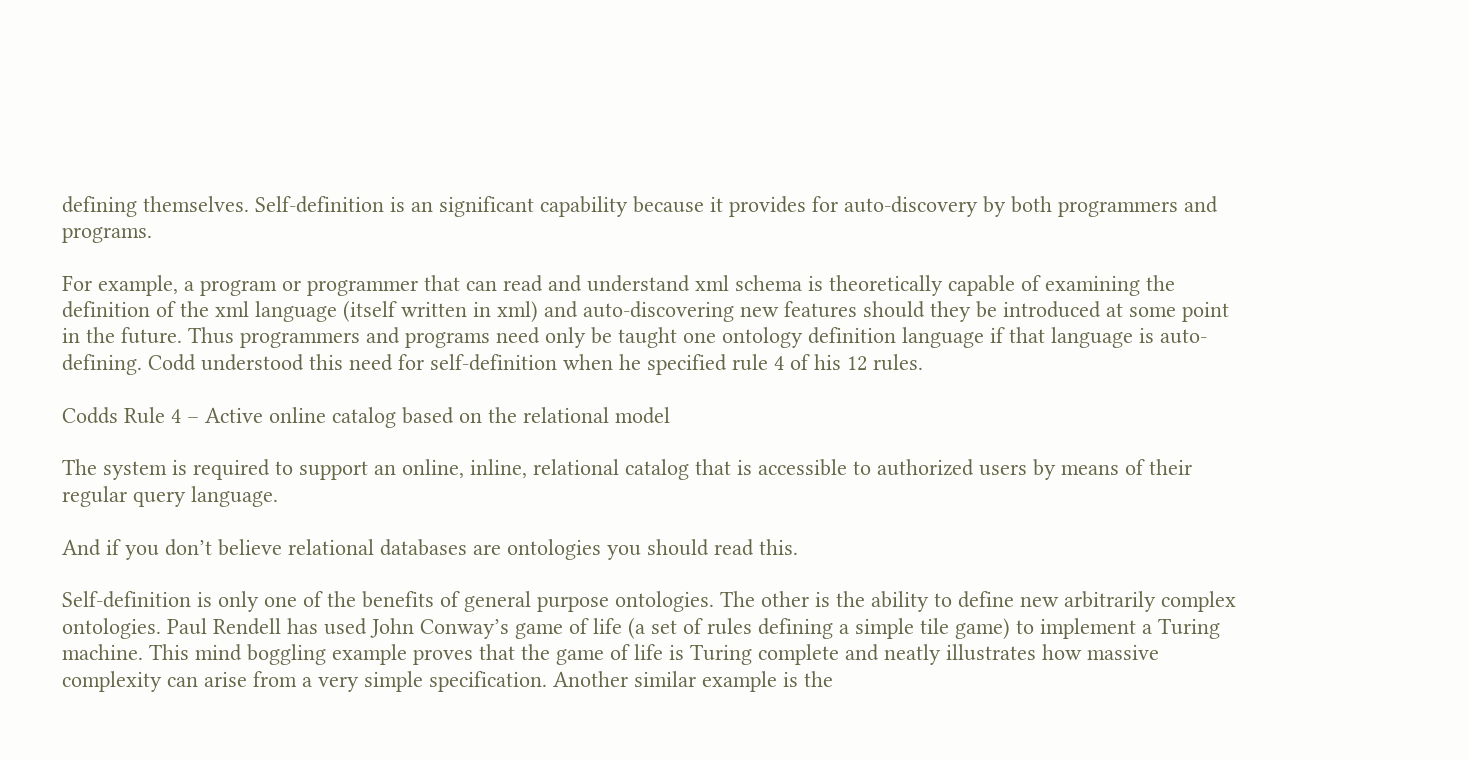defining themselves. Self-definition is an significant capability because it provides for auto-discovery by both programmers and programs.

For example, a program or programmer that can read and understand xml schema is theoretically capable of examining the definition of the xml language (itself written in xml) and auto-discovering new features should they be introduced at some point in the future. Thus programmers and programs need only be taught one ontology definition language if that language is auto-defining. Codd understood this need for self-definition when he specified rule 4 of his 12 rules.

Codds Rule 4 – Active online catalog based on the relational model

The system is required to support an online, inline, relational catalog that is accessible to authorized users by means of their regular query language.

And if you don’t believe relational databases are ontologies you should read this.

Self-definition is only one of the benefits of general purpose ontologies. The other is the ability to define new arbitrarily complex ontologies. Paul Rendell has used John Conway’s game of life (a set of rules defining a simple tile game) to implement a Turing machine. This mind boggling example proves that the game of life is Turing complete and neatly illustrates how massive complexity can arise from a very simple specification. Another similar example is the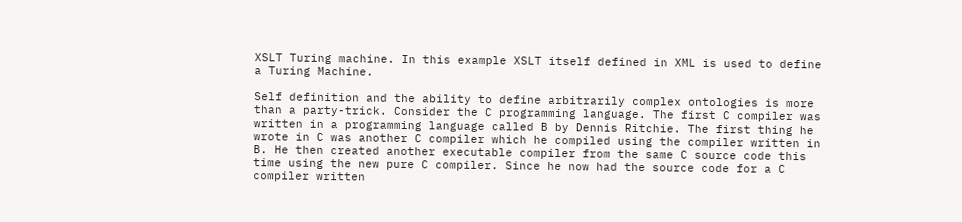XSLT Turing machine. In this example XSLT itself defined in XML is used to define a Turing Machine.

Self definition and the ability to define arbitrarily complex ontologies is more than a party-trick. Consider the C programming language. The first C compiler was written in a programming language called B by Dennis Ritchie. The first thing he wrote in C was another C compiler which he compiled using the compiler written in B. He then created another executable compiler from the same C source code this time using the new pure C compiler. Since he now had the source code for a C compiler written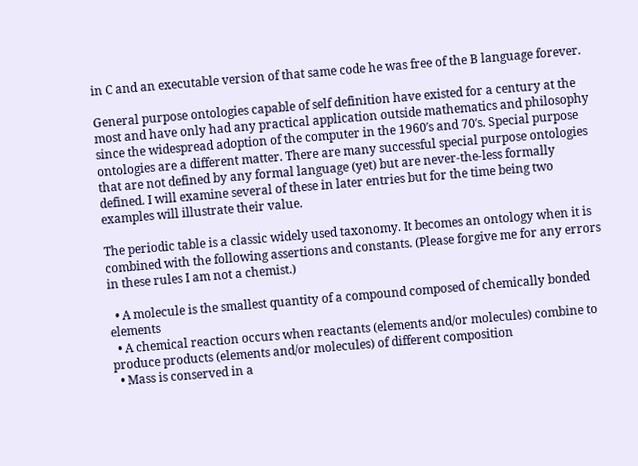in C and an executable version of that same code he was free of the B language forever.

General purpose ontologies capable of self definition have existed for a century at the most and have only had any practical application outside mathematics and philosophy since the widespread adoption of the computer in the 1960′s and 70′s. Special purpose ontologies are a different matter. There are many successful special purpose ontologies that are not defined by any formal language (yet) but are never-the-less formally defined. I will examine several of these in later entries but for the time being two examples will illustrate their value.

The periodic table is a classic widely used taxonomy. It becomes an ontology when it is combined with the following assertions and constants. (Please forgive me for any errors in these rules I am not a chemist.)

  • A molecule is the smallest quantity of a compound composed of chemically bonded elements
  • A chemical reaction occurs when reactants (elements and/or molecules) combine to produce products (elements and/or molecules) of different composition
  • Mass is conserved in a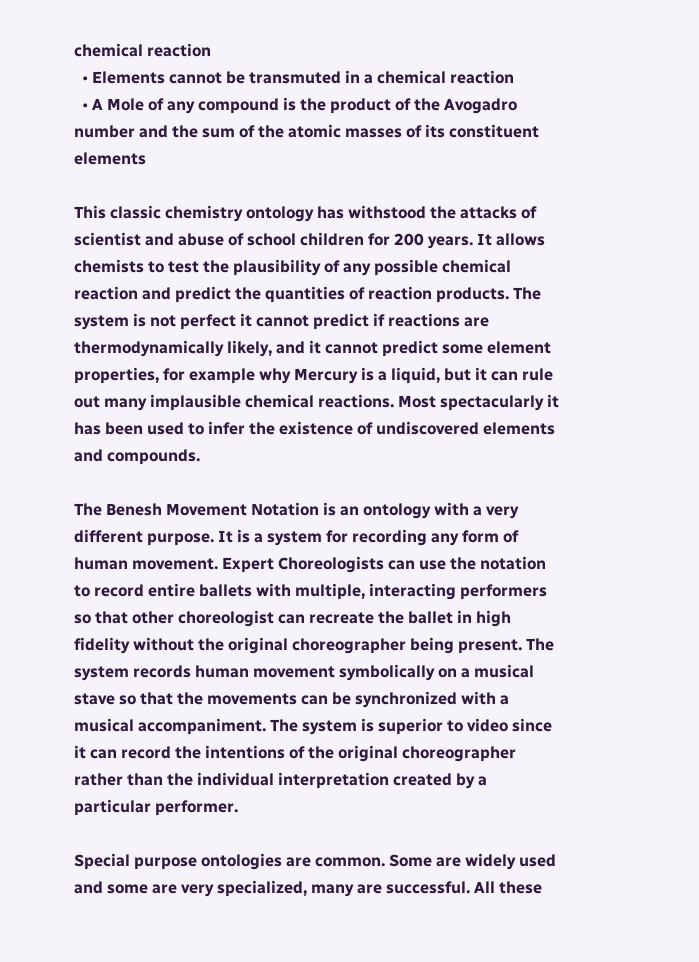chemical reaction
  • Elements cannot be transmuted in a chemical reaction
  • A Mole of any compound is the product of the Avogadro number and the sum of the atomic masses of its constituent elements

This classic chemistry ontology has withstood the attacks of scientist and abuse of school children for 200 years. It allows chemists to test the plausibility of any possible chemical reaction and predict the quantities of reaction products. The system is not perfect it cannot predict if reactions are thermodynamically likely, and it cannot predict some element properties, for example why Mercury is a liquid, but it can rule out many implausible chemical reactions. Most spectacularly it has been used to infer the existence of undiscovered elements and compounds.

The Benesh Movement Notation is an ontology with a very different purpose. It is a system for recording any form of human movement. Expert Choreologists can use the notation to record entire ballets with multiple, interacting performers so that other choreologist can recreate the ballet in high fidelity without the original choreographer being present. The system records human movement symbolically on a musical stave so that the movements can be synchronized with a musical accompaniment. The system is superior to video since it can record the intentions of the original choreographer rather than the individual interpretation created by a particular performer.

Special purpose ontologies are common. Some are widely used and some are very specialized, many are successful. All these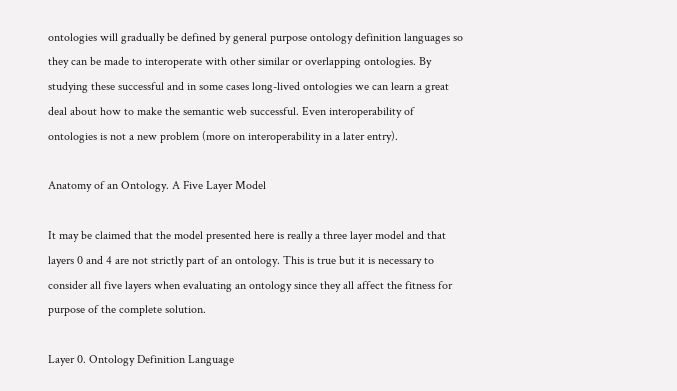ontologies will gradually be defined by general purpose ontology definition languages so they can be made to interoperate with other similar or overlapping ontologies. By studying these successful and in some cases long-lived ontologies we can learn a great deal about how to make the semantic web successful. Even interoperability of ontologies is not a new problem (more on interoperability in a later entry).

Anatomy of an Ontology. A Five Layer Model

It may be claimed that the model presented here is really a three layer model and that layers 0 and 4 are not strictly part of an ontology. This is true but it is necessary to consider all five layers when evaluating an ontology since they all affect the fitness for purpose of the complete solution.

Layer 0. Ontology Definition Language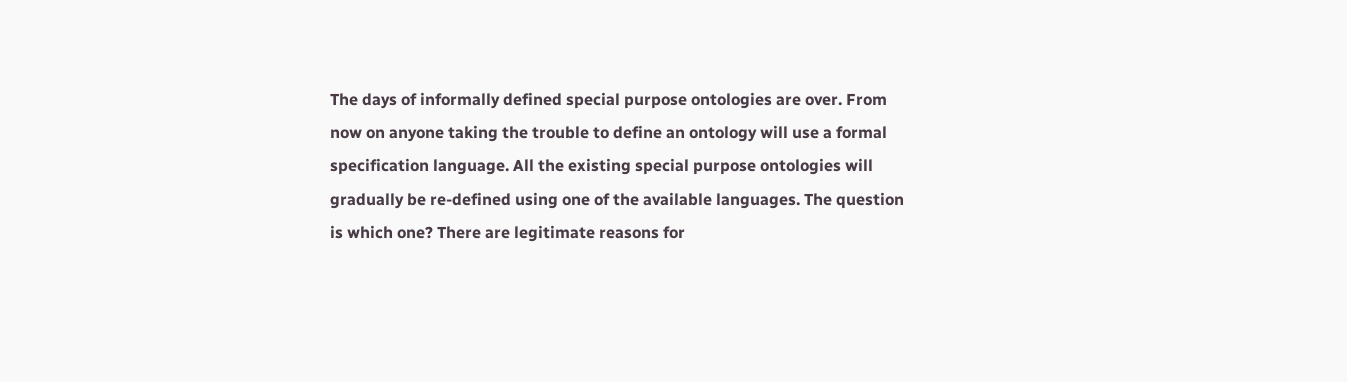The days of informally defined special purpose ontologies are over. From now on anyone taking the trouble to define an ontology will use a formal specification language. All the existing special purpose ontologies will gradually be re-defined using one of the available languages. The question is which one? There are legitimate reasons for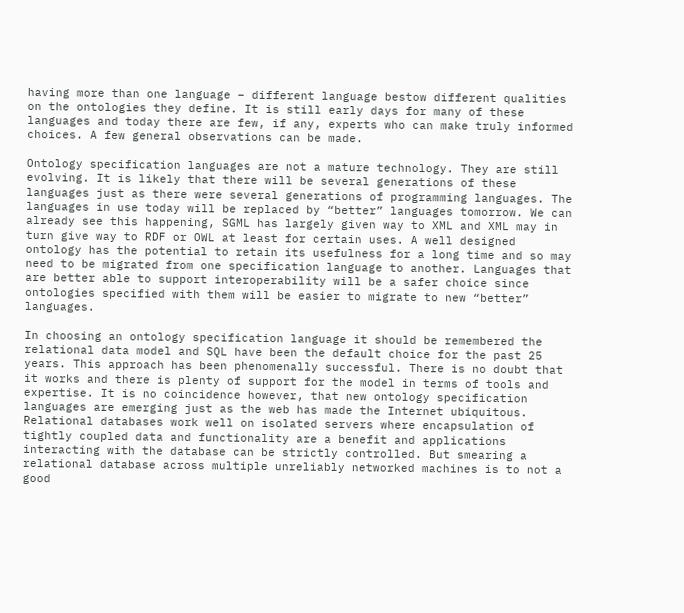having more than one language – different language bestow different qualities on the ontologies they define. It is still early days for many of these languages and today there are few, if any, experts who can make truly informed choices. A few general observations can be made.

Ontology specification languages are not a mature technology. They are still evolving. It is likely that there will be several generations of these languages just as there were several generations of programming languages. The languages in use today will be replaced by “better” languages tomorrow. We can already see this happening, SGML has largely given way to XML and XML may in turn give way to RDF or OWL at least for certain uses. A well designed ontology has the potential to retain its usefulness for a long time and so may need to be migrated from one specification language to another. Languages that are better able to support interoperability will be a safer choice since ontologies specified with them will be easier to migrate to new “better” languages.

In choosing an ontology specification language it should be remembered the relational data model and SQL have been the default choice for the past 25 years. This approach has been phenomenally successful. There is no doubt that it works and there is plenty of support for the model in terms of tools and expertise. It is no coincidence however, that new ontology specification languages are emerging just as the web has made the Internet ubiquitous. Relational databases work well on isolated servers where encapsulation of tightly coupled data and functionality are a benefit and applications interacting with the database can be strictly controlled. But smearing a relational database across multiple unreliably networked machines is to not a good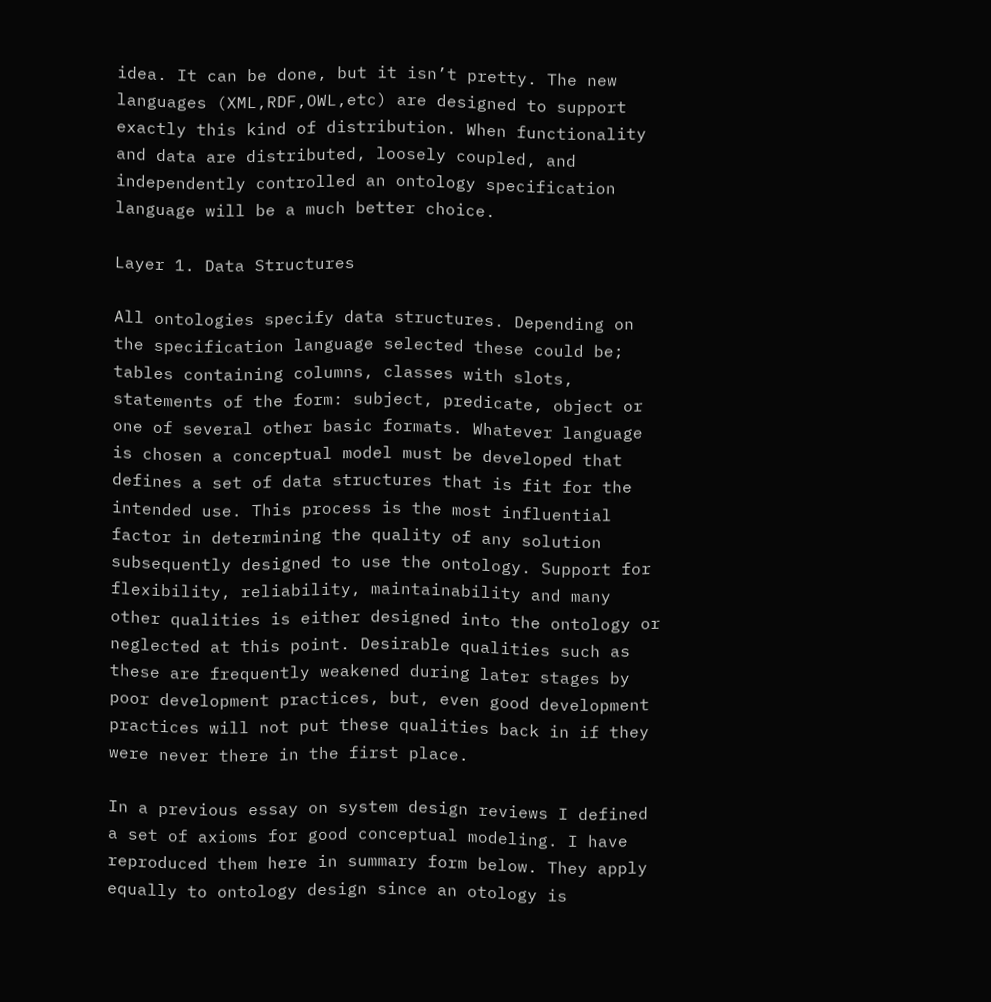idea. It can be done, but it isn’t pretty. The new languages (XML,RDF,OWL,etc) are designed to support exactly this kind of distribution. When functionality and data are distributed, loosely coupled, and independently controlled an ontology specification language will be a much better choice.

Layer 1. Data Structures

All ontologies specify data structures. Depending on the specification language selected these could be; tables containing columns, classes with slots, statements of the form: subject, predicate, object or one of several other basic formats. Whatever language is chosen a conceptual model must be developed that defines a set of data structures that is fit for the intended use. This process is the most influential factor in determining the quality of any solution subsequently designed to use the ontology. Support for flexibility, reliability, maintainability and many other qualities is either designed into the ontology or neglected at this point. Desirable qualities such as these are frequently weakened during later stages by poor development practices, but, even good development practices will not put these qualities back in if they were never there in the first place.

In a previous essay on system design reviews I defined a set of axioms for good conceptual modeling. I have reproduced them here in summary form below. They apply equally to ontology design since an otology is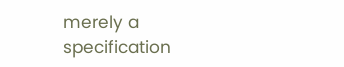merely a specification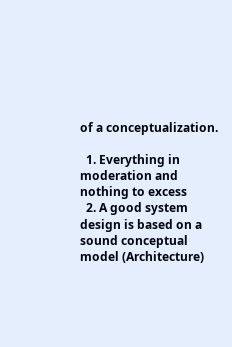of a conceptualization.

  1. Everything in moderation and nothing to excess
  2. A good system design is based on a sound conceptual model (Architecture)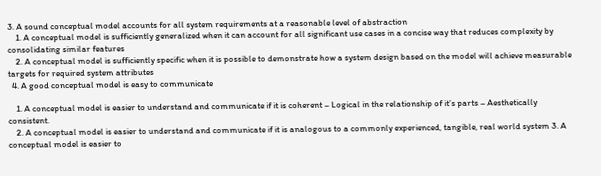3. A sound conceptual model accounts for all system requirements at a reasonable level of abstraction
    1. A conceptual model is sufficiently generalized when it can account for all significant use cases in a concise way that reduces complexity by consolidating similar features
    2. A conceptual model is sufficiently specific when it is possible to demonstrate how a system design based on the model will achieve measurable targets for required system attributes
  4. A good conceptual model is easy to communicate

    1. A conceptual model is easier to understand and communicate if it is coherent – Logical in the relationship of it’s parts – Aesthetically consistent.
    2. A conceptual model is easier to understand and communicate if it is analogous to a commonly experienced, tangible, real world system 3. A conceptual model is easier to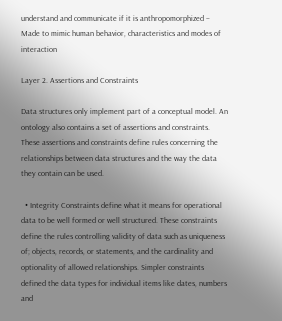understand and communicate if it is anthropomorphized – Made to mimic human behavior, characteristics and modes of interaction

Layer 2. Assertions and Constraints

Data structures only implement part of a conceptual model. An ontology also contains a set of assertions and constraints. These assertions and constraints define rules concerning the relationships between data structures and the way the data they contain can be used.

  • Integrity Constraints define what it means for operational data to be well formed or well structured. These constraints define the rules controlling validity of data such as uniqueness of; objects, records, or statements, and the cardinality and optionality of allowed relationships. Simpler constraints defined the data types for individual items like dates, numbers and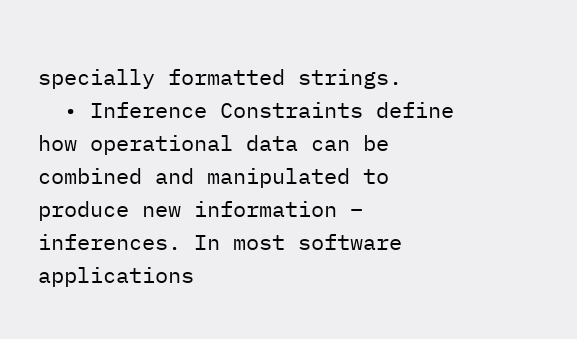specially formatted strings.
  • Inference Constraints define how operational data can be combined and manipulated to produce new information – inferences. In most software applications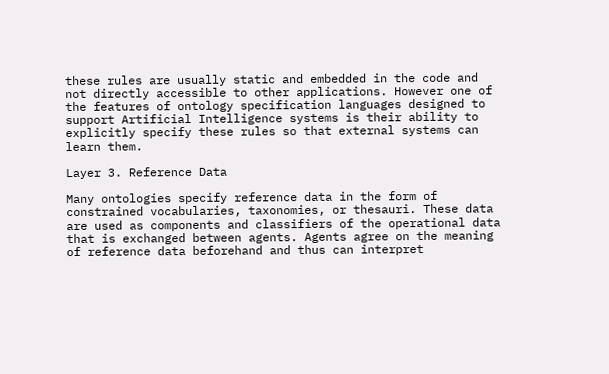these rules are usually static and embedded in the code and not directly accessible to other applications. However one of the features of ontology specification languages designed to support Artificial Intelligence systems is their ability to explicitly specify these rules so that external systems can learn them.

Layer 3. Reference Data

Many ontologies specify reference data in the form of constrained vocabularies, taxonomies, or thesauri. These data are used as components and classifiers of the operational data that is exchanged between agents. Agents agree on the meaning of reference data beforehand and thus can interpret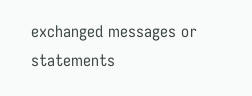exchanged messages or statements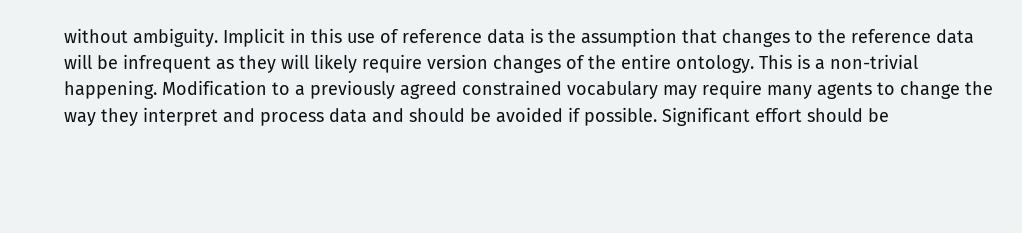without ambiguity. Implicit in this use of reference data is the assumption that changes to the reference data will be infrequent as they will likely require version changes of the entire ontology. This is a non-trivial happening. Modification to a previously agreed constrained vocabulary may require many agents to change the way they interpret and process data and should be avoided if possible. Significant effort should be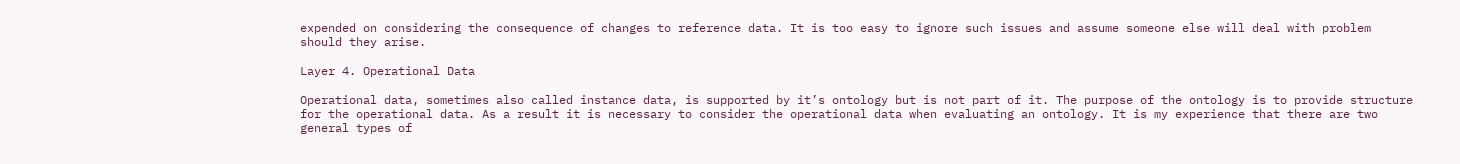expended on considering the consequence of changes to reference data. It is too easy to ignore such issues and assume someone else will deal with problem should they arise.

Layer 4. Operational Data

Operational data, sometimes also called instance data, is supported by it’s ontology but is not part of it. The purpose of the ontology is to provide structure for the operational data. As a result it is necessary to consider the operational data when evaluating an ontology. It is my experience that there are two general types of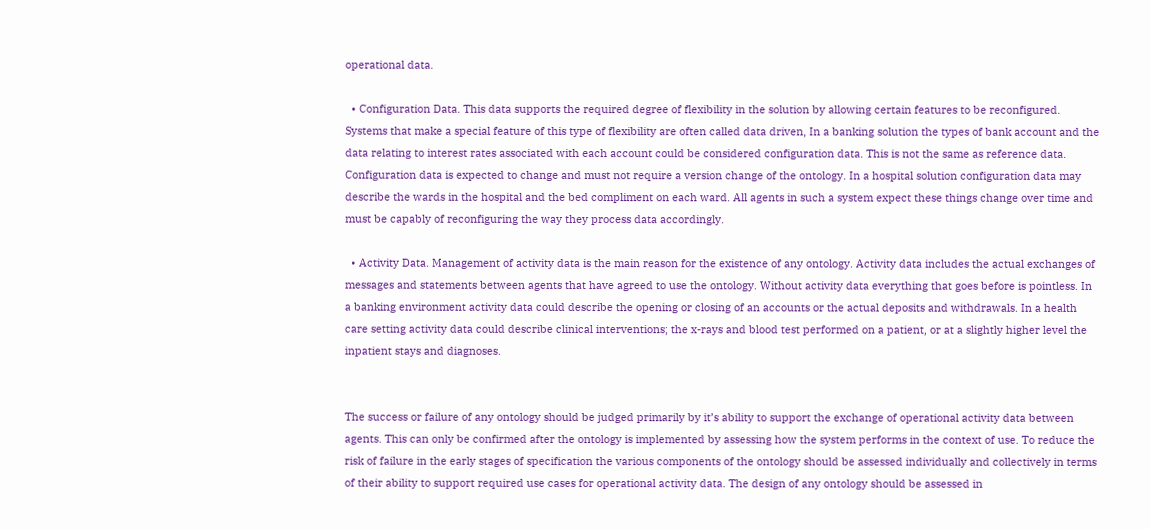operational data.

  • Configuration Data. This data supports the required degree of flexibility in the solution by allowing certain features to be reconfigured. Systems that make a special feature of this type of flexibility are often called data driven, In a banking solution the types of bank account and the data relating to interest rates associated with each account could be considered configuration data. This is not the same as reference data. Configuration data is expected to change and must not require a version change of the ontology. In a hospital solution configuration data may describe the wards in the hospital and the bed compliment on each ward. All agents in such a system expect these things change over time and must be capably of reconfiguring the way they process data accordingly.

  • Activity Data. Management of activity data is the main reason for the existence of any ontology. Activity data includes the actual exchanges of messages and statements between agents that have agreed to use the ontology. Without activity data everything that goes before is pointless. In a banking environment activity data could describe the opening or closing of an accounts or the actual deposits and withdrawals. In a health care setting activity data could describe clinical interventions; the x-rays and blood test performed on a patient, or at a slightly higher level the inpatient stays and diagnoses.


The success or failure of any ontology should be judged primarily by it’s ability to support the exchange of operational activity data between agents. This can only be confirmed after the ontology is implemented by assessing how the system performs in the context of use. To reduce the risk of failure in the early stages of specification the various components of the ontology should be assessed individually and collectively in terms of their ability to support required use cases for operational activity data. The design of any ontology should be assessed in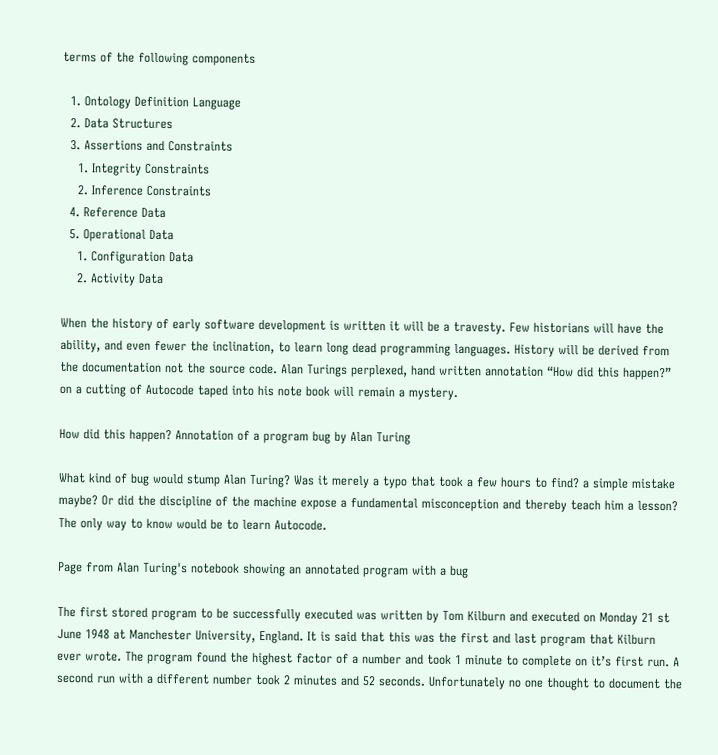terms of the following components

  1. Ontology Definition Language
  2. Data Structures
  3. Assertions and Constraints
    1. Integrity Constraints
    2. Inference Constraints
  4. Reference Data
  5. Operational Data
    1. Configuration Data
    2. Activity Data

When the history of early software development is written it will be a travesty. Few historians will have the ability, and even fewer the inclination, to learn long dead programming languages. History will be derived from the documentation not the source code. Alan Turings perplexed, hand written annotation “How did this happen?” on a cutting of Autocode taped into his note book will remain a mystery.

How did this happen? Annotation of a program bug by Alan Turing

What kind of bug would stump Alan Turing? Was it merely a typo that took a few hours to find? a simple mistake maybe? Or did the discipline of the machine expose a fundamental misconception and thereby teach him a lesson? The only way to know would be to learn Autocode.

Page from Alan Turing's notebook showing an annotated program with a bug

The first stored program to be successfully executed was written by Tom Kilburn and executed on Monday 21 st June 1948 at Manchester University, England. It is said that this was the first and last program that Kilburn ever wrote. The program found the highest factor of a number and took 1 minute to complete on it’s first run. A second run with a different number took 2 minutes and 52 seconds. Unfortunately no one thought to document the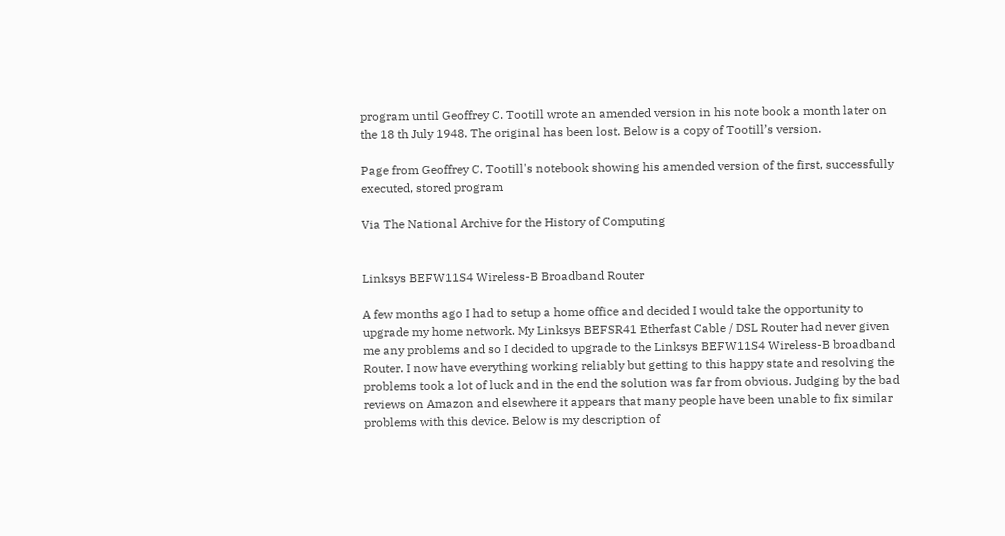program until Geoffrey C. Tootill wrote an amended version in his note book a month later on the 18 th July 1948. The original has been lost. Below is a copy of Tootill’s version.

Page from Geoffrey C. Tootill's notebook showing his amended version of the first, successfully executed, stored program

Via The National Archive for the History of Computing


Linksys BEFW11S4 Wireless-B Broadband Router

A few months ago I had to setup a home office and decided I would take the opportunity to upgrade my home network. My Linksys BEFSR41 Etherfast Cable / DSL Router had never given me any problems and so I decided to upgrade to the Linksys BEFW11S4 Wireless-B broadband Router. I now have everything working reliably but getting to this happy state and resolving the problems took a lot of luck and in the end the solution was far from obvious. Judging by the bad reviews on Amazon and elsewhere it appears that many people have been unable to fix similar problems with this device. Below is my description of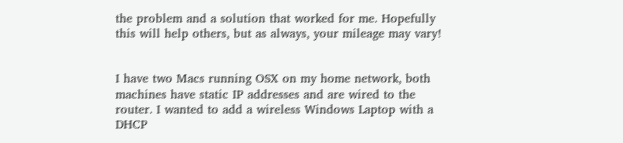the problem and a solution that worked for me. Hopefully this will help others, but as always, your mileage may vary!


I have two Macs running OSX on my home network, both machines have static IP addresses and are wired to the router. I wanted to add a wireless Windows Laptop with a DHCP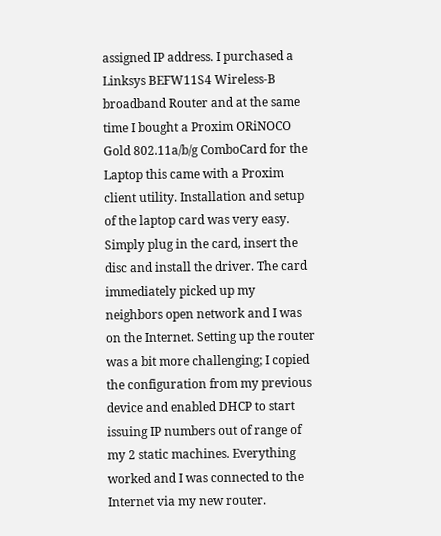assigned IP address. I purchased a Linksys BEFW11S4 Wireless-B broadband Router and at the same time I bought a Proxim ORiNOCO Gold 802.11a/b/g ComboCard for the Laptop this came with a Proxim client utility. Installation and setup of the laptop card was very easy. Simply plug in the card, insert the disc and install the driver. The card immediately picked up my neighbors open network and I was on the Internet. Setting up the router was a bit more challenging; I copied the configuration from my previous device and enabled DHCP to start issuing IP numbers out of range of my 2 static machines. Everything worked and I was connected to the Internet via my new router.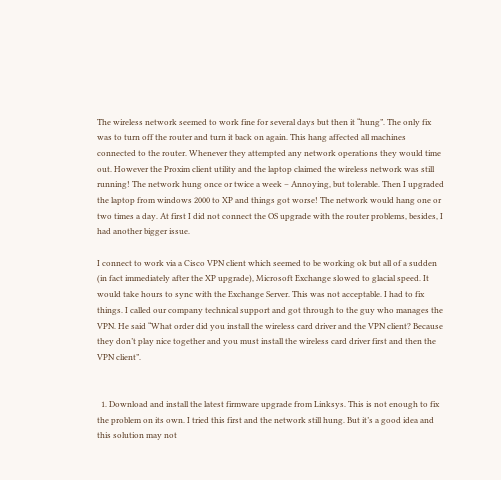The wireless network seemed to work fine for several days but then it “hung”. The only fix was to turn off the router and turn it back on again. This hang affected all machines connected to the router. Whenever they attempted any network operations they would time out. However the Proxim client utility and the laptop claimed the wireless network was still running! The network hung once or twice a week – Annoying, but tolerable. Then I upgraded the laptop from windows 2000 to XP and things got worse! The network would hang one or two times a day. At first I did not connect the OS upgrade with the router problems, besides, I had another bigger issue.

I connect to work via a Cisco VPN client which seemed to be working ok but all of a sudden (in fact immediately after the XP upgrade), Microsoft Exchange slowed to glacial speed. It would take hours to sync with the Exchange Server. This was not acceptable. I had to fix things. I called our company technical support and got through to the guy who manages the VPN. He said “What order did you install the wireless card driver and the VPN client? Because they don’t play nice together and you must install the wireless card driver first and then the VPN client”.


  1. Download and install the latest firmware upgrade from Linksys. This is not enough to fix the problem on its own. I tried this first and the network still hung. But it’s a good idea and this solution may not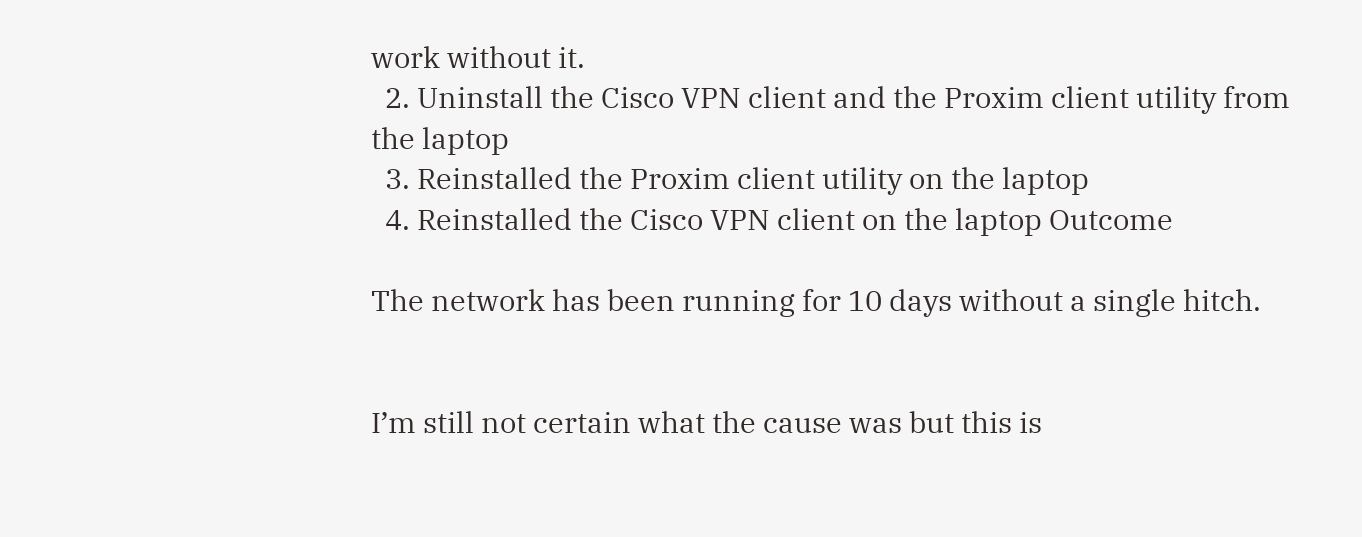work without it.
  2. Uninstall the Cisco VPN client and the Proxim client utility from the laptop
  3. Reinstalled the Proxim client utility on the laptop
  4. Reinstalled the Cisco VPN client on the laptop Outcome

The network has been running for 10 days without a single hitch.


I’m still not certain what the cause was but this is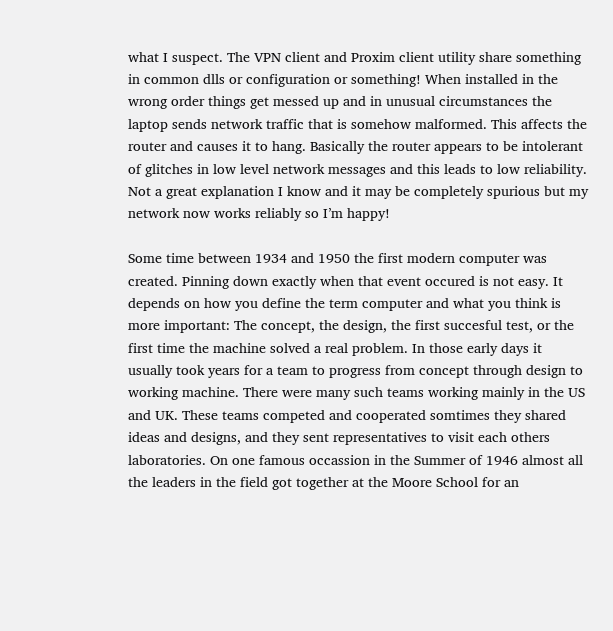what I suspect. The VPN client and Proxim client utility share something in common dlls or configuration or something! When installed in the wrong order things get messed up and in unusual circumstances the laptop sends network traffic that is somehow malformed. This affects the router and causes it to hang. Basically the router appears to be intolerant of glitches in low level network messages and this leads to low reliability. Not a great explanation I know and it may be completely spurious but my network now works reliably so I’m happy!

Some time between 1934 and 1950 the first modern computer was created. Pinning down exactly when that event occured is not easy. It depends on how you define the term computer and what you think is more important: The concept, the design, the first succesful test, or the first time the machine solved a real problem. In those early days it usually took years for a team to progress from concept through design to working machine. There were many such teams working mainly in the US and UK. These teams competed and cooperated somtimes they shared ideas and designs, and they sent representatives to visit each others laboratories. On one famous occassion in the Summer of 1946 almost all the leaders in the field got together at the Moore School for an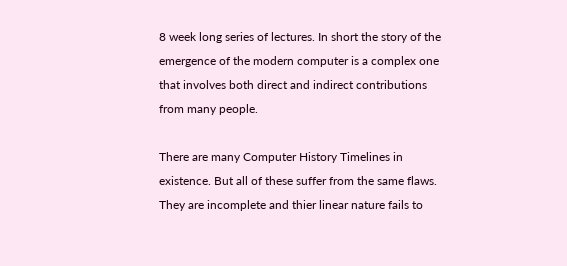8 week long series of lectures. In short the story of the emergence of the modern computer is a complex one that involves both direct and indirect contributions from many people.

There are many Computer History Timelines in existence. But all of these suffer from the same flaws. They are incomplete and thier linear nature fails to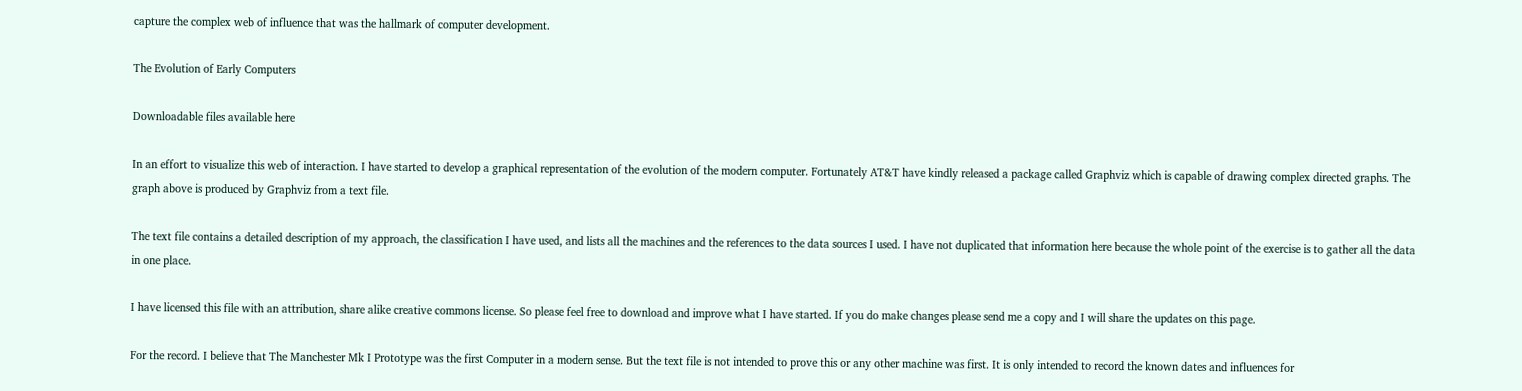capture the complex web of influence that was the hallmark of computer development.

The Evolution of Early Computers

Downloadable files available here

In an effort to visualize this web of interaction. I have started to develop a graphical representation of the evolution of the modern computer. Fortunately AT&T have kindly released a package called Graphviz which is capable of drawing complex directed graphs. The graph above is produced by Graphviz from a text file.

The text file contains a detailed description of my approach, the classification I have used, and lists all the machines and the references to the data sources I used. I have not duplicated that information here because the whole point of the exercise is to gather all the data in one place.

I have licensed this file with an attribution, share alike creative commons license. So please feel free to download and improve what I have started. If you do make changes please send me a copy and I will share the updates on this page.

For the record. I believe that The Manchester Mk I Prototype was the first Computer in a modern sense. But the text file is not intended to prove this or any other machine was first. It is only intended to record the known dates and influences for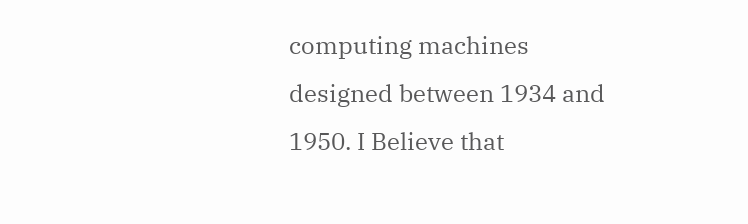computing machines designed between 1934 and 1950. I Believe that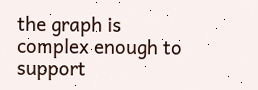the graph is complex enough to support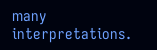many interpretations.